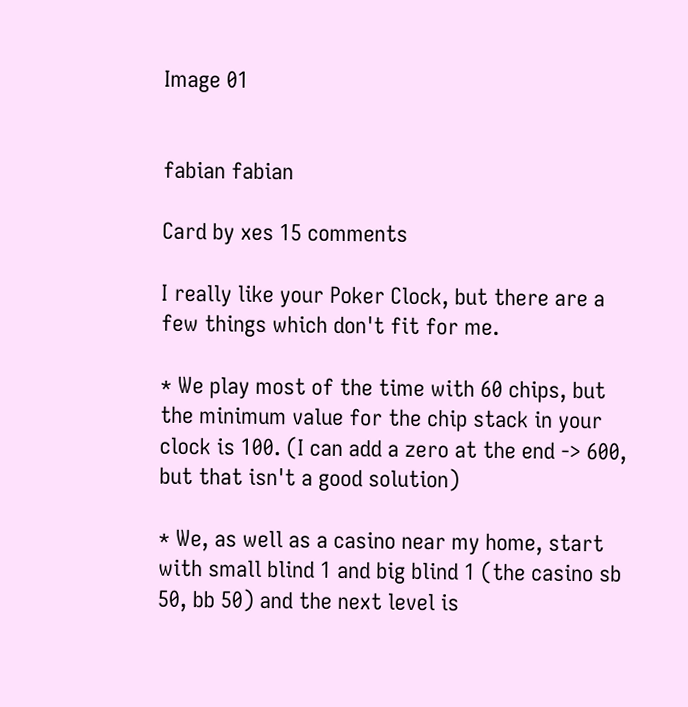Image 01


fabian fabian

Card by xes 15 comments

I really like your Poker Clock, but there are a few things which don't fit for me.

* We play most of the time with 60 chips, but the minimum value for the chip stack in your clock is 100. (I can add a zero at the end -> 600, but that isn't a good solution)

* We, as well as a casino near my home, start with small blind 1 and big blind 1 (the casino sb 50, bb 50) and the next level is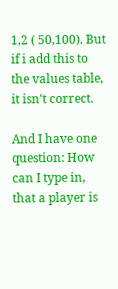1,2 ( 50,100). But if i add this to the values table, it isn't correct.

And I have one question: How can I type in, that a player is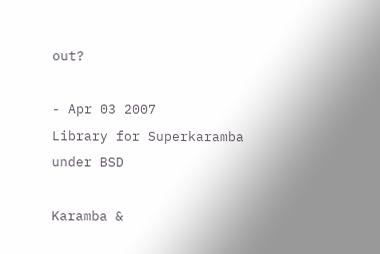out?

- Apr 03 2007
Library for Superkaramba under BSD

Karamba &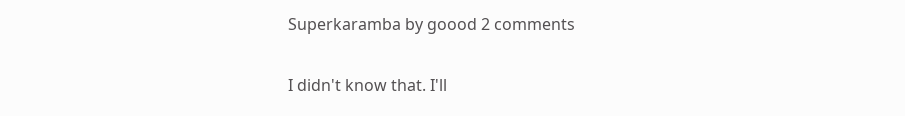Superkaramba by goood 2 comments

I didn't know that. I'll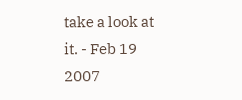take a look at it. - Feb 19 2007